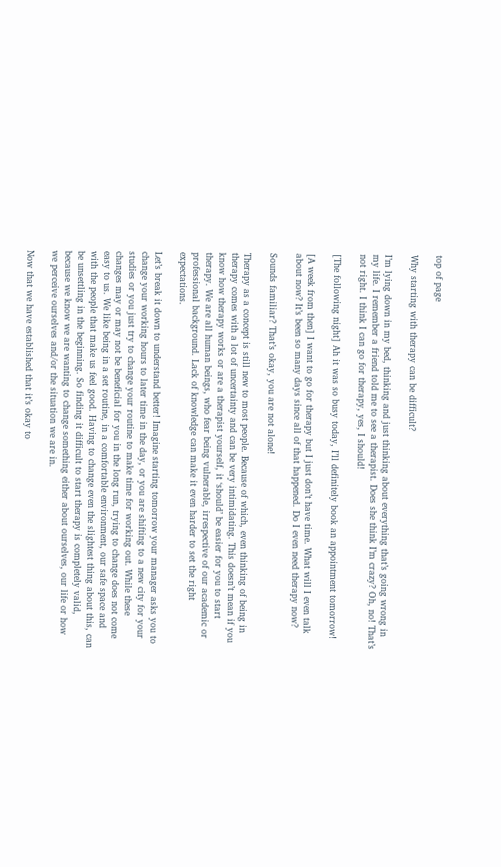top of page

Why starting with therapy can be difficult?

I’m lying down in my bed, thinking and just thinking about everything that’s going wrong in my life. I remember a friend told me to see a therapist. Does she think I’m crazy? Oh, no! That’s not right. I think I can go for therapy, yes, I should!

[The following night] Ah it was so busy today, I’ll definitely book an appointment tomorrow!

[A week from then] I want to go for therapy but I just don’t have time. What will I even talk about now? It’s been so many days since all of that happened. Do I even need therapy now?

Sounds familiar? That’s okay, you are not alone!

Therapy as a concept is still new to most people. Because of which, even thinking of being in therapy comes with a lot of uncertainty and can be very intimidating. This doesn’t mean if you know how therapy works or are a therapist yourself, it ‘should’ be easier for you to start therapy. We are all human beings, who fear being vulnerable, irrespective of our academic or professional background. Lack of knowledge can make it even harder to set the right expectations.

Let’s break it down to understand better! Imagine starting tomorrow your manager asks you to change your working hours to later time in the day, or you are shifting to a new city for your studies or you just try to change your routine to make time for working out. While these changes may or may not be beneficial for you in the long run, trying to change does not come easy to us. We like being in a set routine, in a comfortable environment, our safe space and with the people that make us feel good. Having to change even the slightest thing about this, can be unsettling in the beginning. So finding it difficult to start therapy is completely valid, because we know we are wanting to change something either about ourselves, our life or how we perceive ourselves and/or the situation we are in.

Now that we have established that it’s okay to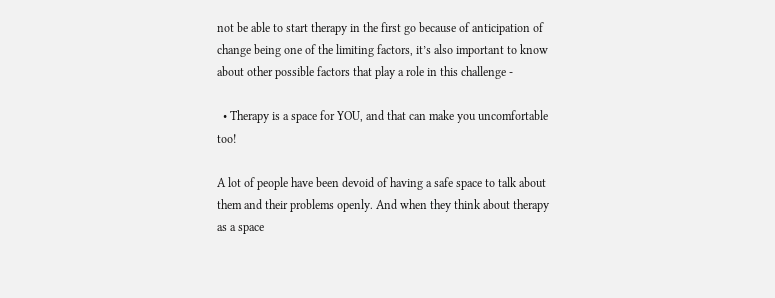not be able to start therapy in the first go because of anticipation of change being one of the limiting factors, it’s also important to know about other possible factors that play a role in this challenge -

  • Therapy is a space for YOU, and that can make you uncomfortable too!

A lot of people have been devoid of having a safe space to talk about them and their problems openly. And when they think about therapy as a space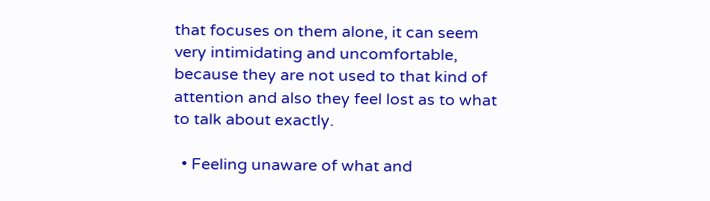that focuses on them alone, it can seem very intimidating and uncomfortable, because they are not used to that kind of attention and also they feel lost as to what to talk about exactly.

  • Feeling unaware of what and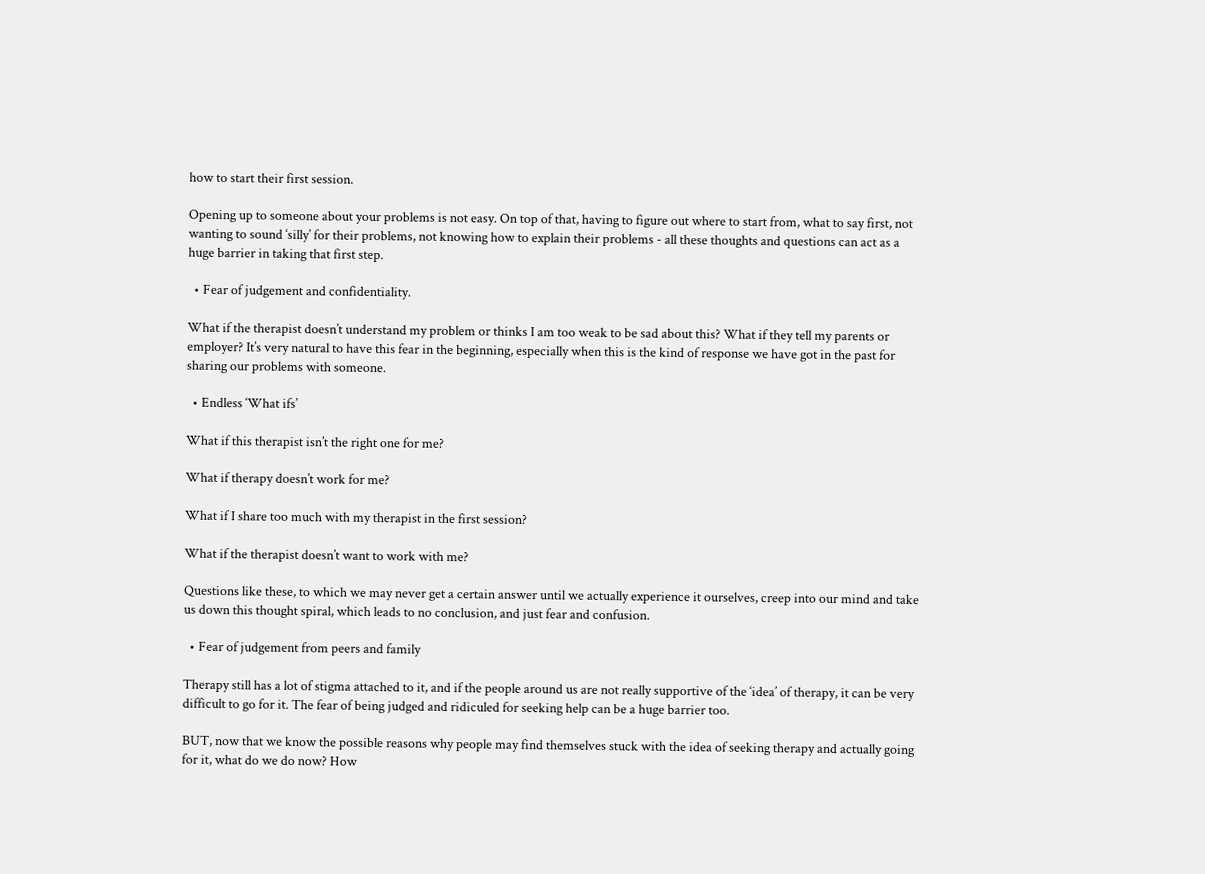how to start their first session.

Opening up to someone about your problems is not easy. On top of that, having to figure out where to start from, what to say first, not wanting to sound ‘silly’ for their problems, not knowing how to explain their problems - all these thoughts and questions can act as a huge barrier in taking that first step.

  • Fear of judgement and confidentiality.

What if the therapist doesn’t understand my problem or thinks I am too weak to be sad about this? What if they tell my parents or employer? It’s very natural to have this fear in the beginning, especially when this is the kind of response we have got in the past for sharing our problems with someone.

  • Endless ‘What ifs’

What if this therapist isn’t the right one for me?

What if therapy doesn’t work for me?

What if I share too much with my therapist in the first session?

What if the therapist doesn’t want to work with me?

Questions like these, to which we may never get a certain answer until we actually experience it ourselves, creep into our mind and take us down this thought spiral, which leads to no conclusion, and just fear and confusion.

  • Fear of judgement from peers and family

Therapy still has a lot of stigma attached to it, and if the people around us are not really supportive of the ‘idea’ of therapy, it can be very difficult to go for it. The fear of being judged and ridiculed for seeking help can be a huge barrier too.

BUT, now that we know the possible reasons why people may find themselves stuck with the idea of seeking therapy and actually going for it, what do we do now? How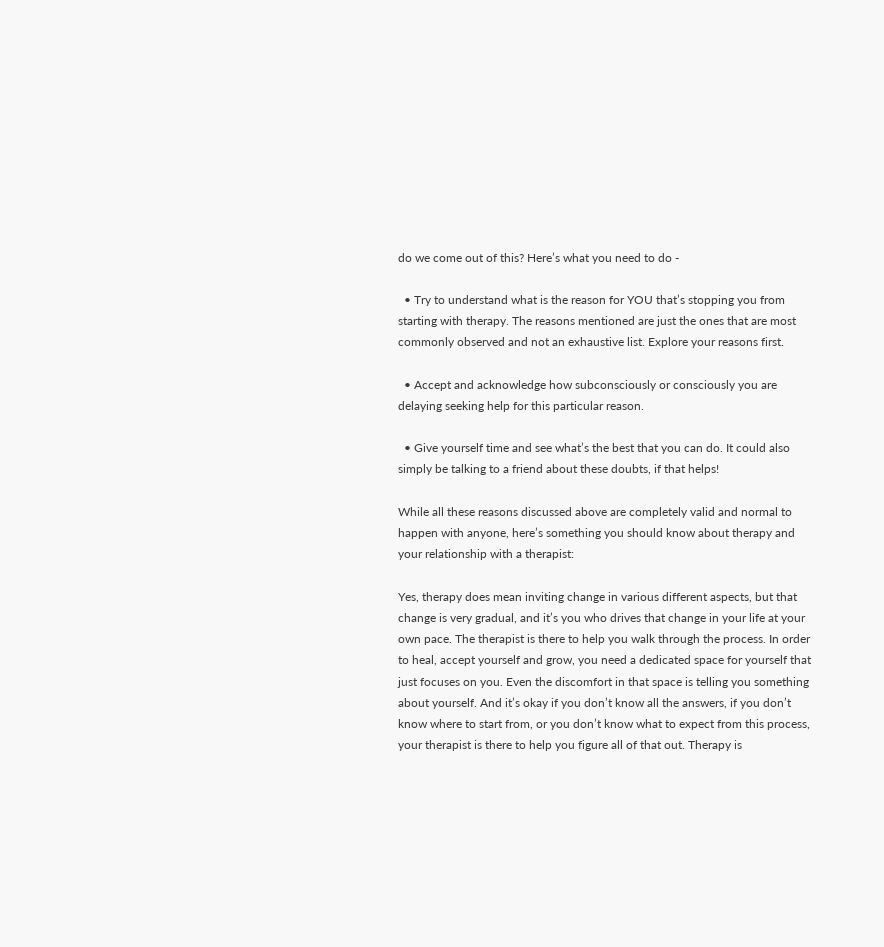do we come out of this? Here’s what you need to do -

  • Try to understand what is the reason for YOU that’s stopping you from starting with therapy. The reasons mentioned are just the ones that are most commonly observed and not an exhaustive list. Explore your reasons first.

  • Accept and acknowledge how subconsciously or consciously you are delaying seeking help for this particular reason.

  • Give yourself time and see what’s the best that you can do. It could also simply be talking to a friend about these doubts, if that helps!

While all these reasons discussed above are completely valid and normal to happen with anyone, here’s something you should know about therapy and your relationship with a therapist:

Yes, therapy does mean inviting change in various different aspects, but that change is very gradual, and it’s you who drives that change in your life at your own pace. The therapist is there to help you walk through the process. In order to heal, accept yourself and grow, you need a dedicated space for yourself that just focuses on you. Even the discomfort in that space is telling you something about yourself. And it’s okay if you don’t know all the answers, if you don’t know where to start from, or you don’t know what to expect from this process, your therapist is there to help you figure all of that out. Therapy is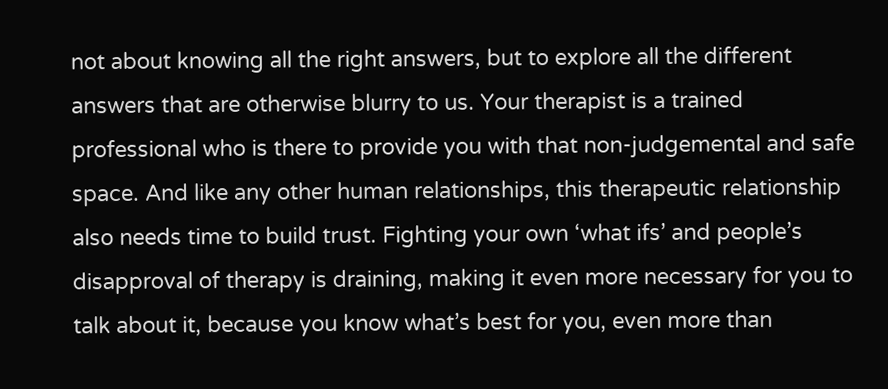not about knowing all the right answers, but to explore all the different answers that are otherwise blurry to us. Your therapist is a trained professional who is there to provide you with that non-judgemental and safe space. And like any other human relationships, this therapeutic relationship also needs time to build trust. Fighting your own ‘what ifs’ and people’s disapproval of therapy is draining, making it even more necessary for you to talk about it, because you know what’s best for you, even more than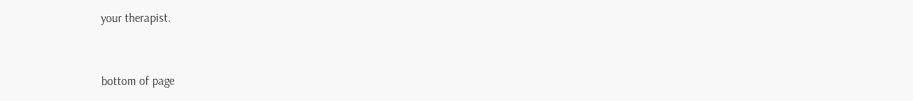your therapist.


bottom of page